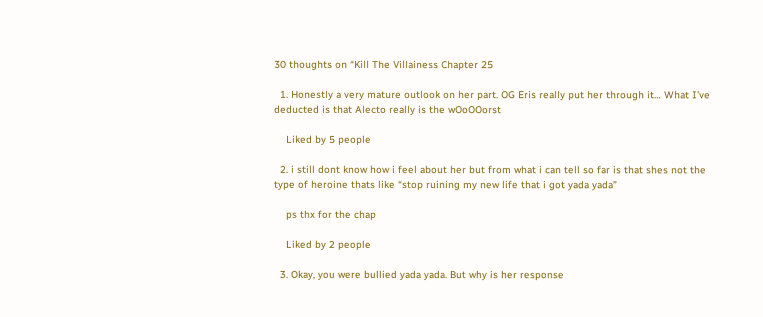30 thoughts on “Kill The Villainess Chapter 25

  1. Honestly a very mature outlook on her part. OG Eris really put her through it… What I’ve deducted is that Alecto really is the wOoOOorst

    Liked by 5 people

  2. i still dont know how i feel about her but from what i can tell so far is that shes not the type of heroine thats like “stop ruining my new life that i got yada yada”

    ps thx for the chap

    Liked by 2 people

  3. Okay, you were bullied yada yada. But why is her response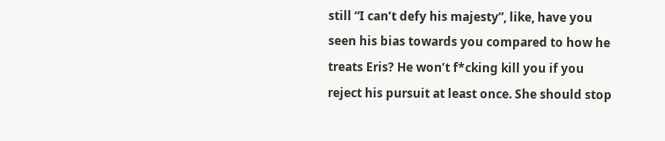still “I can’t defy his majesty”, like, have you seen his bias towards you compared to how he treats Eris? He won’t f*cking kill you if you reject his pursuit at least once. She should stop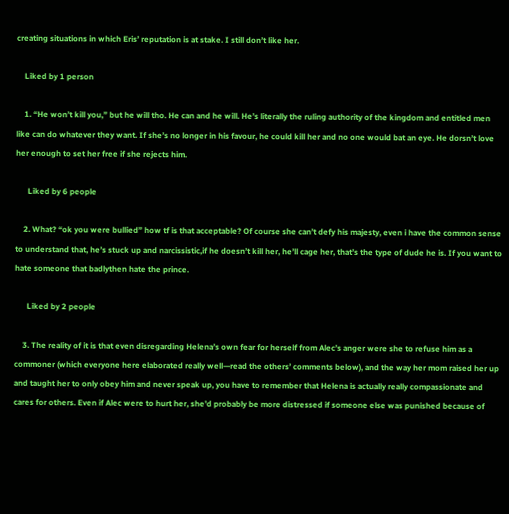creating situations in which Eris’ reputation is at stake. I still don’t like her.

    Liked by 1 person

    1. “He won’t kill you,” but he will tho. He can and he will. He’s literally the ruling authority of the kingdom and entitled men like can do whatever they want. If she’s no longer in his favour, he could kill her and no one would bat an eye. He dorsn’t love her enough to set her free if she rejects him.

      Liked by 6 people

    2. What? “ok you were bullied” how tf is that acceptable? Of course she can’t defy his majesty, even i have the common sense to understand that, he’s stuck up and narcissistic,if he doesn’t kill her, he’ll cage her, that’s the type of dude he is. If you want to hate someone that badlythen hate the prince.

      Liked by 2 people

    3. The reality of it is that even disregarding Helena’s own fear for herself from Alec’s anger were she to refuse him as a commoner (which everyone here elaborated really well—read the others’ comments below), and the way her mom raised her up and taught her to only obey him and never speak up, you have to remember that Helena is actually really compassionate and cares for others. Even if Alec were to hurt her, she’d probably be more distressed if someone else was punished because of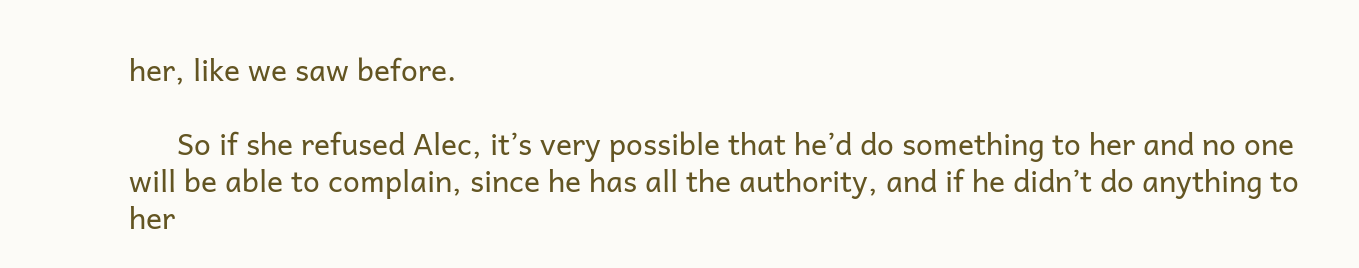her, like we saw before.

      So if she refused Alec, it’s very possible that he’d do something to her and no one will be able to complain, since he has all the authority, and if he didn’t do anything to her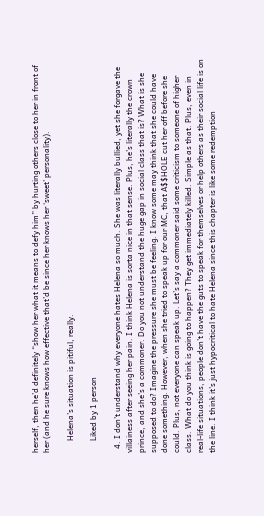herself, then he’d definitely “show her what it means to defy him” by hurting others close to her in front of her (and he sure knows how effective that’d be since her knows her ‘sweet’ personality).

      Helena’s situation is pitiful, really.

      Liked by 1 person

  4. I don’t understand why everyone hates Helena so much. She was literally bullied, yet she forgave the villainess after seeing her pain. I think Helena is sorta nice in that sense. Plus, he’s literally the crown prince, and she’s a commoner. Do you not understand the huge gap in social class that is? What is she supposed to do? Imagine the pressure she must be feeling. I know some may think that she could have done something. However, when she tried to speak up for our MC, that A$$HOLE cut her off before she could. Plus, not everyone can speak up. Let’s say a commoner said some criticism to someone of higher class. What do you think is going to happen? They get immediately killed. Simple as that. Plus, even in real-life situations, people don’t have the guts to speak for themselves or help others as their social life is on the line. I think it’s just hypocritical to hate Helena since this chapter is like some redemption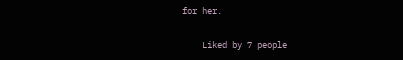for her.

    Liked by 7 people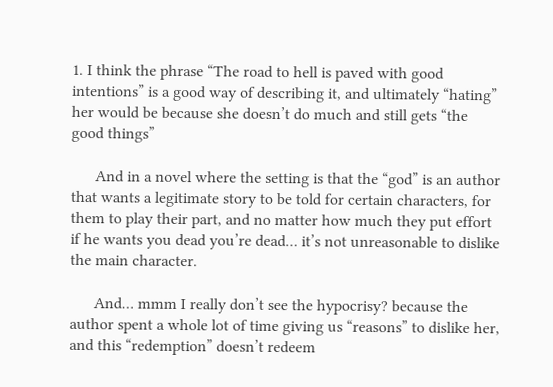1. I think the phrase “The road to hell is paved with good intentions” is a good way of describing it, and ultimately “hating” her would be because she doesn’t do much and still gets “the good things”

      And in a novel where the setting is that the “god” is an author that wants a legitimate story to be told for certain characters, for them to play their part, and no matter how much they put effort if he wants you dead you’re dead… it’s not unreasonable to dislike the main character.

      And… mmm I really don’t see the hypocrisy? because the author spent a whole lot of time giving us “reasons” to dislike her, and this “redemption” doesn’t redeem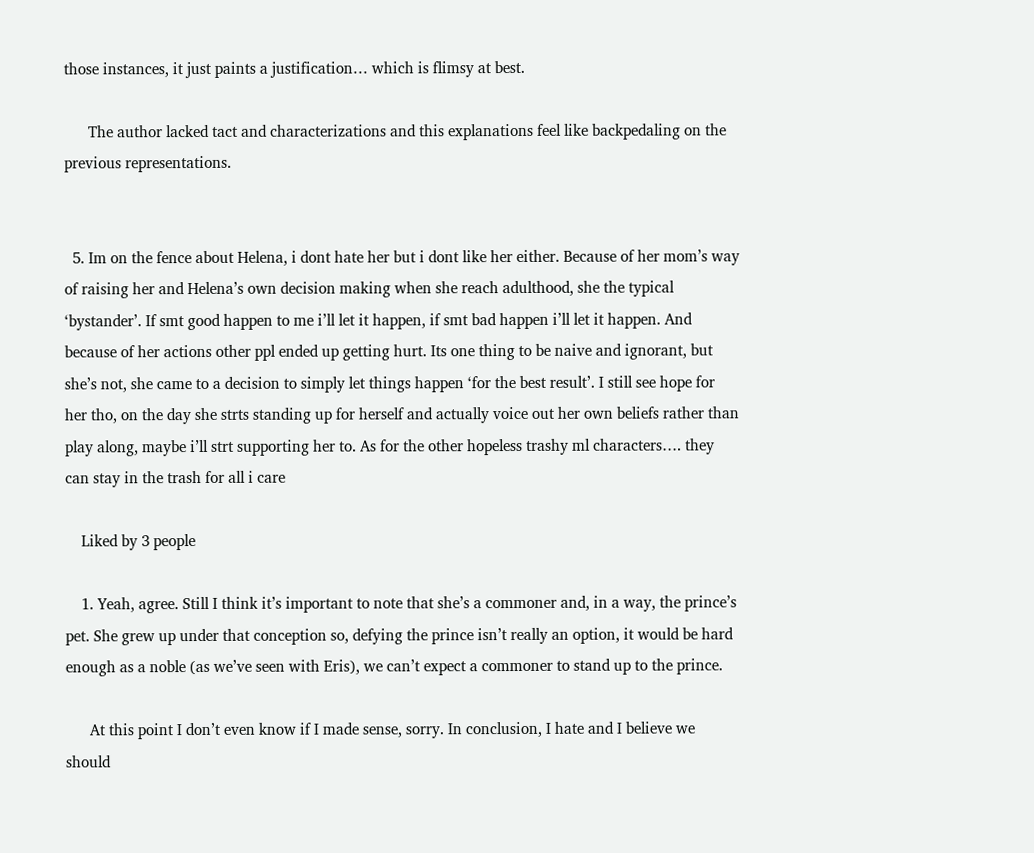those instances, it just paints a justification… which is flimsy at best.

      The author lacked tact and characterizations and this explanations feel like backpedaling on the previous representations.


  5. Im on the fence about Helena, i dont hate her but i dont like her either. Because of her mom’s way of raising her and Helena’s own decision making when she reach adulthood, she the typical ‘bystander’. If smt good happen to me i’ll let it happen, if smt bad happen i’ll let it happen. And because of her actions other ppl ended up getting hurt. Its one thing to be naive and ignorant, but she’s not, she came to a decision to simply let things happen ‘for the best result’. I still see hope for her tho, on the day she strts standing up for herself and actually voice out her own beliefs rather than play along, maybe i’ll strt supporting her to. As for the other hopeless trashy ml characters…. they can stay in the trash for all i care

    Liked by 3 people

    1. Yeah, agree. Still I think it’s important to note that she’s a commoner and, in a way, the prince’s pet. She grew up under that conception so, defying the prince isn’t really an option, it would be hard enough as a noble (as we’ve seen with Eris), we can’t expect a commoner to stand up to the prince.

      At this point I don’t even know if I made sense, sorry. In conclusion, I hate and I believe we should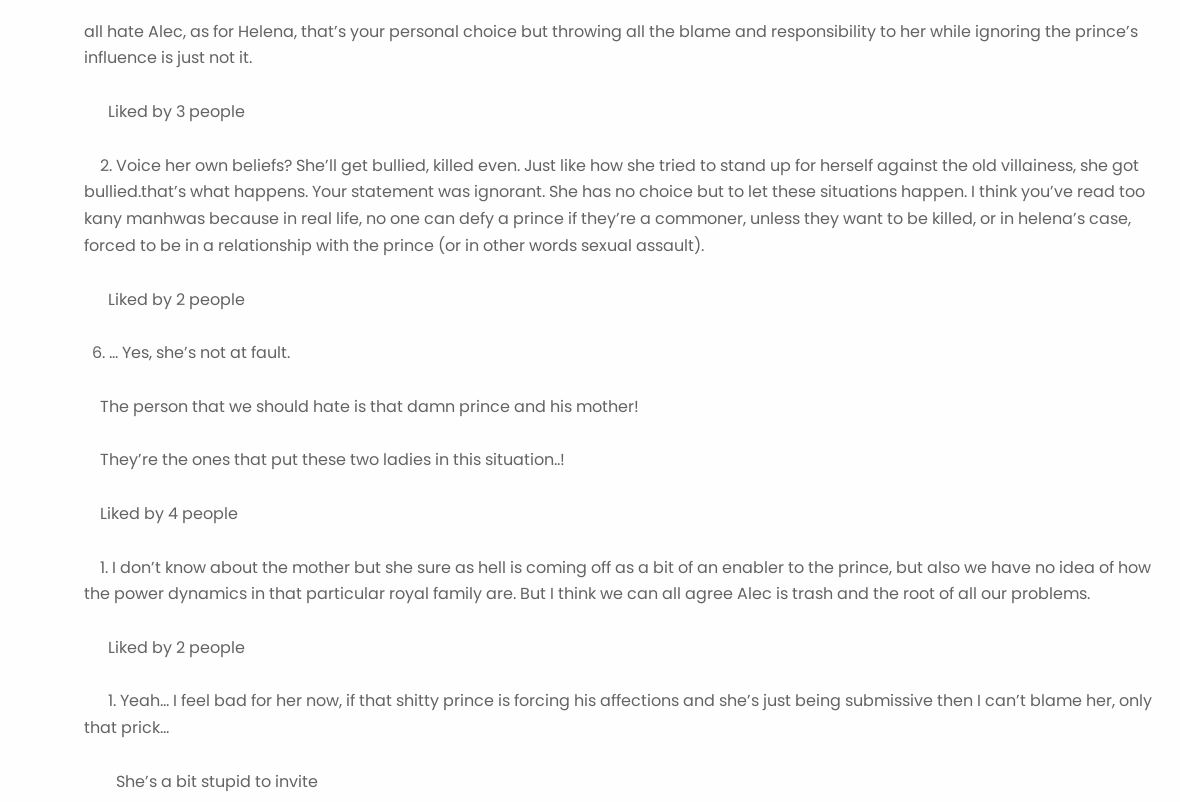all hate Alec, as for Helena, that’s your personal choice but throwing all the blame and responsibility to her while ignoring the prince’s influence is just not it.

      Liked by 3 people

    2. Voice her own beliefs? She’ll get bullied, killed even. Just like how she tried to stand up for herself against the old villainess, she got bullied.that’s what happens. Your statement was ignorant. She has no choice but to let these situations happen. I think you’ve read too kany manhwas because in real life, no one can defy a prince if they’re a commoner, unless they want to be killed, or in helena’s case, forced to be in a relationship with the prince (or in other words sexual assault).

      Liked by 2 people

  6. … Yes, she’s not at fault.

    The person that we should hate is that damn prince and his mother!

    They’re the ones that put these two ladies in this situation..!

    Liked by 4 people

    1. I don’t know about the mother but she sure as hell is coming off as a bit of an enabler to the prince, but also we have no idea of how the power dynamics in that particular royal family are. But I think we can all agree Alec is trash and the root of all our problems.

      Liked by 2 people

      1. Yeah… I feel bad for her now, if that shitty prince is forcing his affections and she’s just being submissive then I can’t blame her, only that prick…

        She’s a bit stupid to invite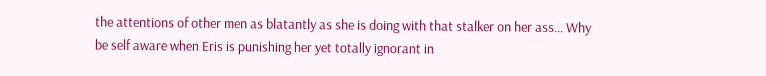the attentions of other men as blatantly as she is doing with that stalker on her ass… Why be self aware when Eris is punishing her yet totally ignorant in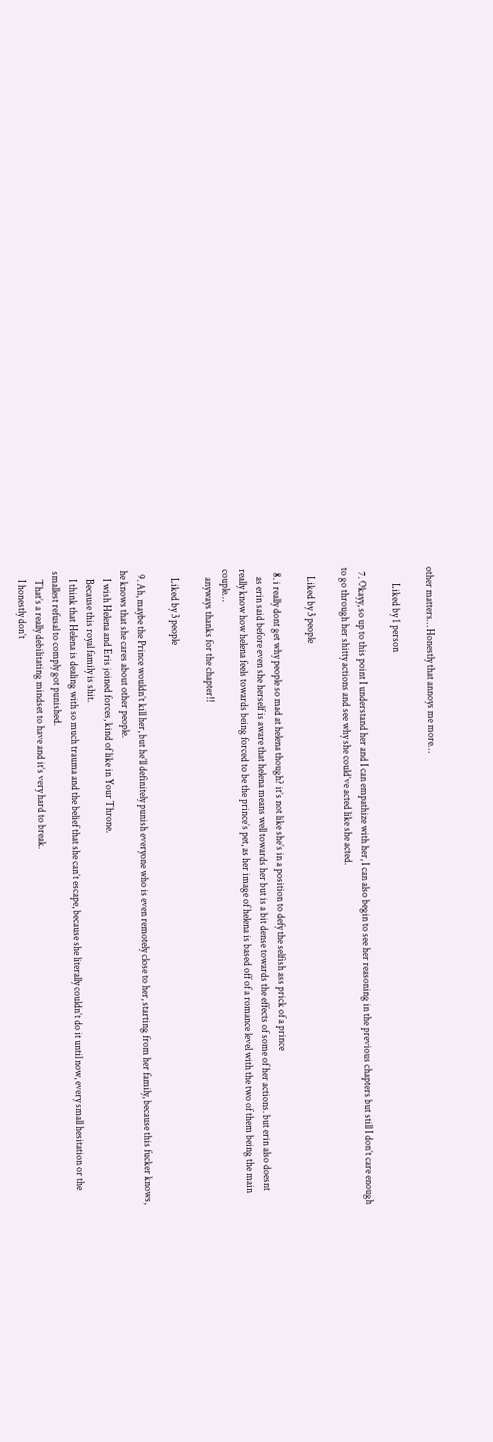other matters… Honestly that annoys me more…

        Liked by 1 person

  7. Okayy, so up to this point I understand her and I can empathize with her, I can also begin to see her reasoning in the previous chapters but still I don’t care enough to go through her shitty actions and see why she could’ve acted like she acted.

    Liked by 3 people

  8. i really dont get why people so mad at helena though? it’s not like she’s in a position to defy the selfish ass prick of a prince
    as erin said before even she herself is aware that helena means well towards her but is a bit dense towards the effects of some of her actions. but erin also doesnt really know how helena feels towards being forced to be the prince’s pet, as her image of helena is based off of a romance level with the two of them being the main couple…
    anyways thanks for the chapter!!

    Liked by 3 people

  9. Ah, maybe the Prince wouldn’t kill her, but he’ll definitely punish everyone who is even remotely close to her, starting from her family, because this fucker knows, he knows that she cares about other people.
    I wish Helena and Eris joined forces, kind of like in Your Throne.
    Because this royal family is shit.
    I think that Helena is dealing with so much trauma and the belief that she can’t escape, because she literally couldn’t do it until now, every small hesitation or the smallest refusal to comply got punished.
    That’s a really debilitating mindset to have and it’s very hard to break.
    I honestly don’t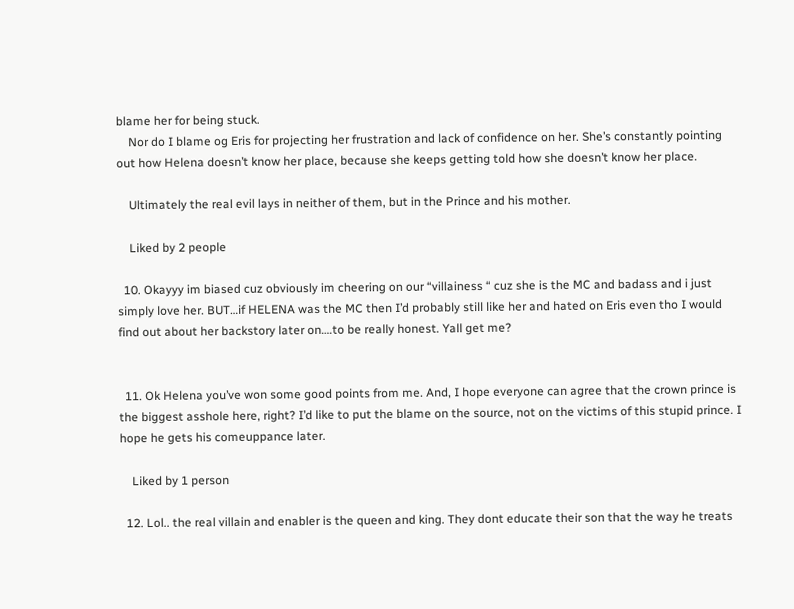blame her for being stuck.
    Nor do I blame og Eris for projecting her frustration and lack of confidence on her. She’s constantly pointing out how Helena doesn’t know her place, because she keeps getting told how she doesn’t know her place.

    Ultimately the real evil lays in neither of them, but in the Prince and his mother.

    Liked by 2 people

  10. Okayyy im biased cuz obviously im cheering on our “villainess “ cuz she is the MC and badass and i just simply love her. BUT…if HELENA was the MC then I’d probably still like her and hated on Eris even tho I would find out about her backstory later on….to be really honest. Yall get me?


  11. Ok Helena you’ve won some good points from me. And, I hope everyone can agree that the crown prince is the biggest asshole here, right? I’d like to put the blame on the source, not on the victims of this stupid prince. I hope he gets his comeuppance later.

    Liked by 1 person

  12. Lol.. the real villain and enabler is the queen and king. They dont educate their son that the way he treats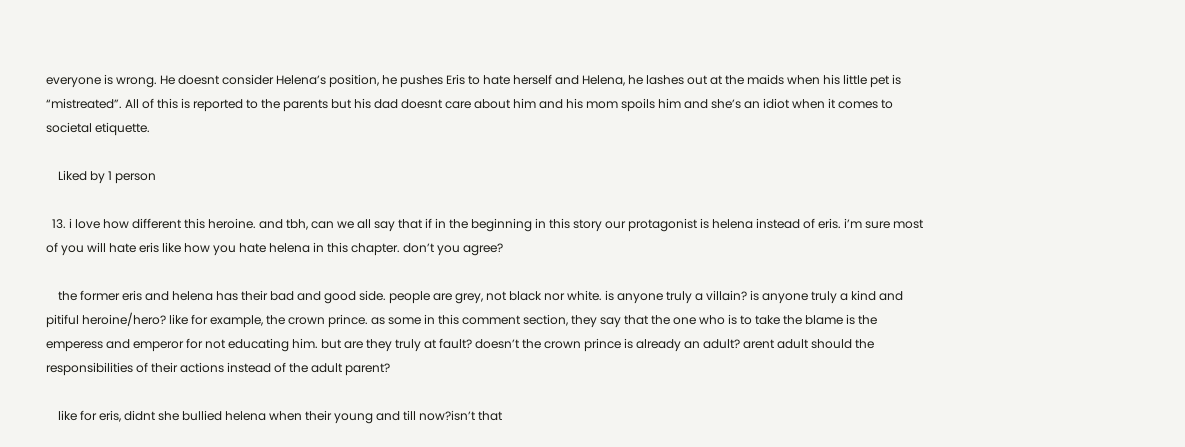everyone is wrong. He doesnt consider Helena’s position, he pushes Eris to hate herself and Helena, he lashes out at the maids when his little pet is “mistreated”. All of this is reported to the parents but his dad doesnt care about him and his mom spoils him and she’s an idiot when it comes to societal etiquette.

    Liked by 1 person

  13. i love how different this heroine. and tbh, can we all say that if in the beginning in this story our protagonist is helena instead of eris. i’m sure most of you will hate eris like how you hate helena in this chapter. don’t you agree?

    the former eris and helena has their bad and good side. people are grey, not black nor white. is anyone truly a villain? is anyone truly a kind and pitiful heroine/hero? like for example, the crown prince. as some in this comment section, they say that the one who is to take the blame is the emperess and emperor for not educating him. but are they truly at fault? doesn’t the crown prince is already an adult? arent adult should the responsibilities of their actions instead of the adult parent?

    like for eris, didnt she bullied helena when their young and till now?isn’t that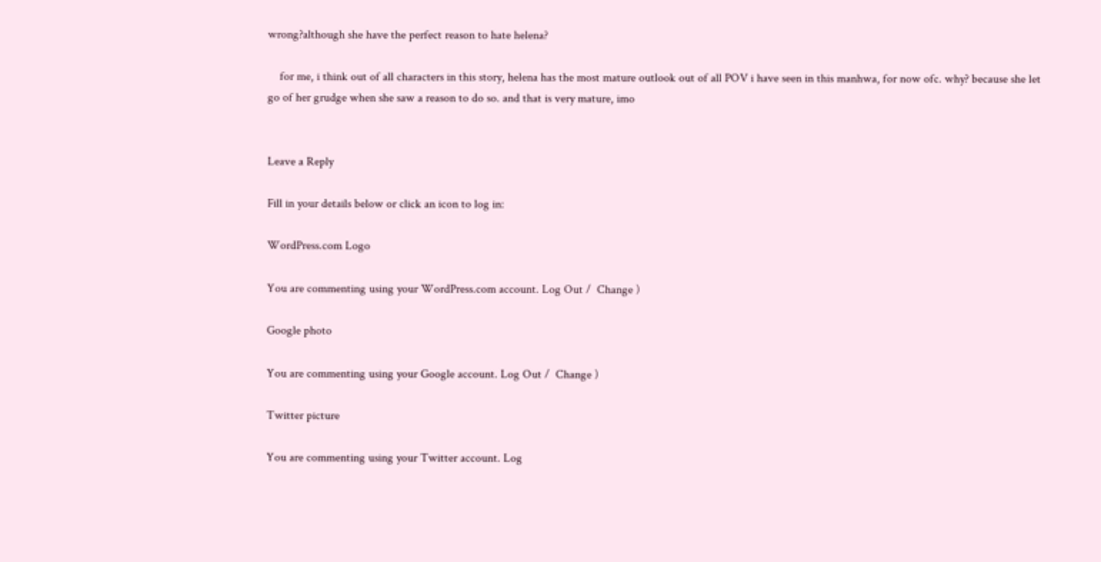wrong?although she have the perfect reason to hate helena?

    for me, i think out of all characters in this story, helena has the most mature outlook out of all POV i have seen in this manhwa, for now ofc. why? because she let go of her grudge when she saw a reason to do so. and that is very mature, imo


Leave a Reply

Fill in your details below or click an icon to log in:

WordPress.com Logo

You are commenting using your WordPress.com account. Log Out /  Change )

Google photo

You are commenting using your Google account. Log Out /  Change )

Twitter picture

You are commenting using your Twitter account. Log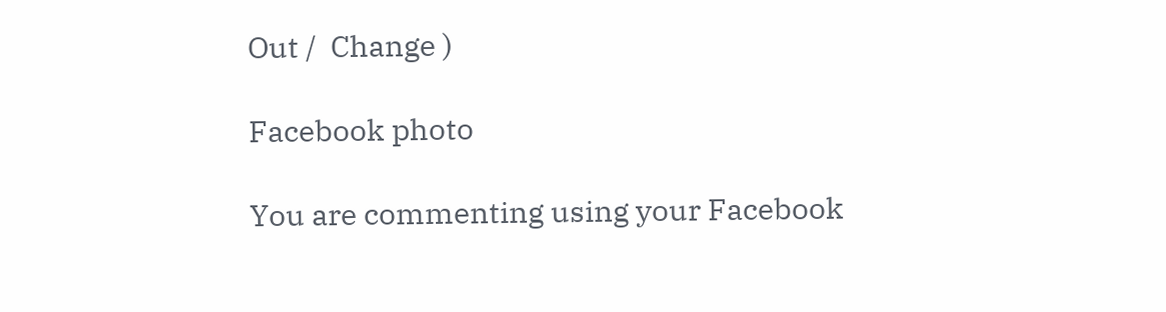Out /  Change )

Facebook photo

You are commenting using your Facebook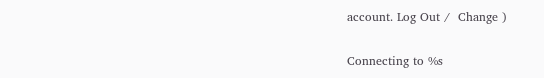account. Log Out /  Change )

Connecting to %s